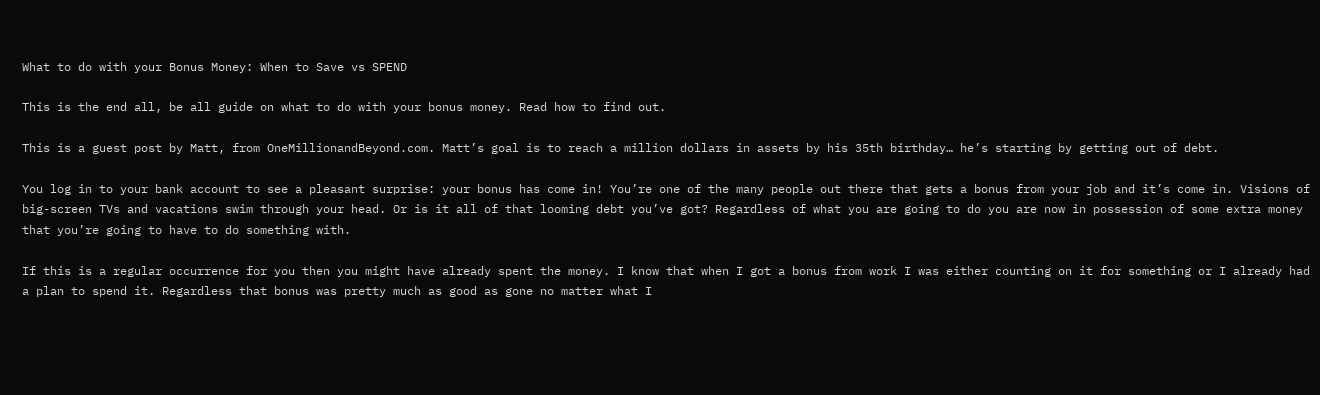What to do with your Bonus Money: When to Save vs SPEND

This is the end all, be all guide on what to do with your bonus money. Read how to find out.

This is a guest post by Matt, from OneMillionandBeyond.com. Matt’s goal is to reach a million dollars in assets by his 35th birthday… he’s starting by getting out of debt.

You log in to your bank account to see a pleasant surprise: your bonus has come in! You’re one of the many people out there that gets a bonus from your job and it’s come in. Visions of big-screen TVs and vacations swim through your head. Or is it all of that looming debt you’ve got? Regardless of what you are going to do you are now in possession of some extra money that you’re going to have to do something with.

If this is a regular occurrence for you then you might have already spent the money. I know that when I got a bonus from work I was either counting on it for something or I already had a plan to spend it. Regardless that bonus was pretty much as good as gone no matter what I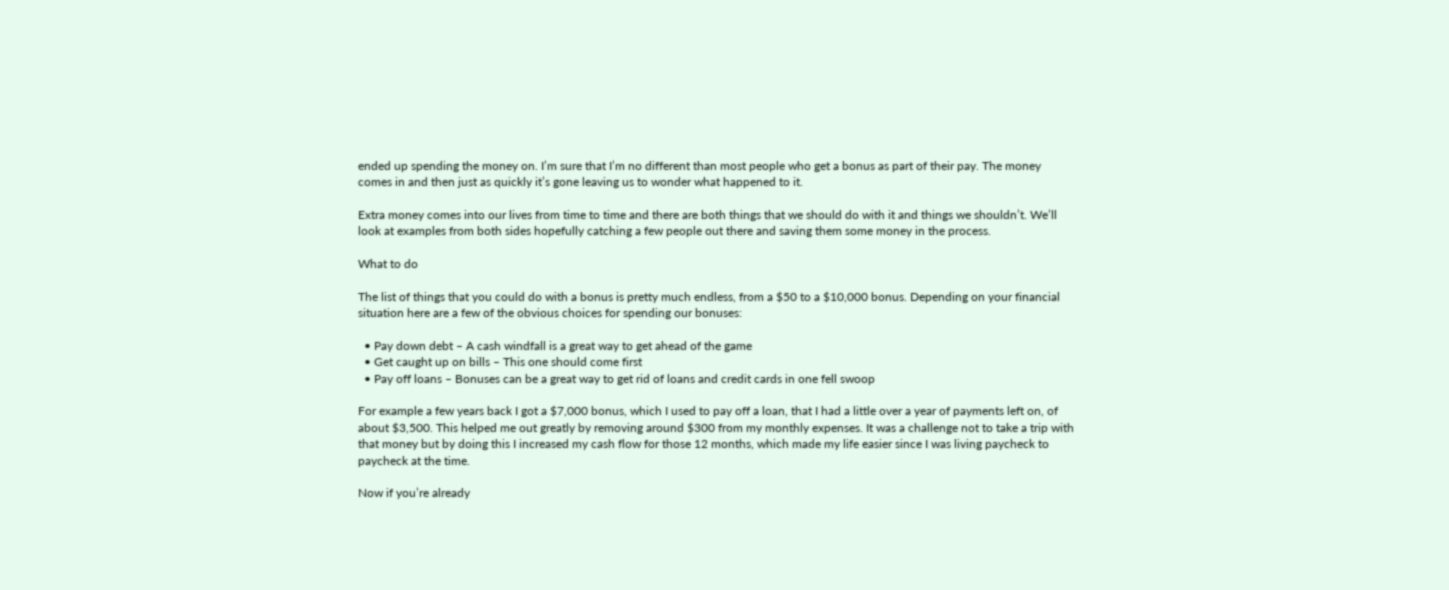ended up spending the money on. I’m sure that I’m no different than most people who get a bonus as part of their pay. The money comes in and then just as quickly it’s gone leaving us to wonder what happened to it.

Extra money comes into our lives from time to time and there are both things that we should do with it and things we shouldn’t. We’ll look at examples from both sides hopefully catching a few people out there and saving them some money in the process.

What to do

The list of things that you could do with a bonus is pretty much endless, from a $50 to a $10,000 bonus. Depending on your financial situation here are a few of the obvious choices for spending our bonuses:

  • Pay down debt – A cash windfall is a great way to get ahead of the game
  • Get caught up on bills – This one should come first
  • Pay off loans – Bonuses can be a great way to get rid of loans and credit cards in one fell swoop

For example a few years back I got a $7,000 bonus, which I used to pay off a loan, that I had a little over a year of payments left on, of about $3,500. This helped me out greatly by removing around $300 from my monthly expenses. It was a challenge not to take a trip with that money but by doing this I increased my cash flow for those 12 months, which made my life easier since I was living paycheck to paycheck at the time.

Now if you’re already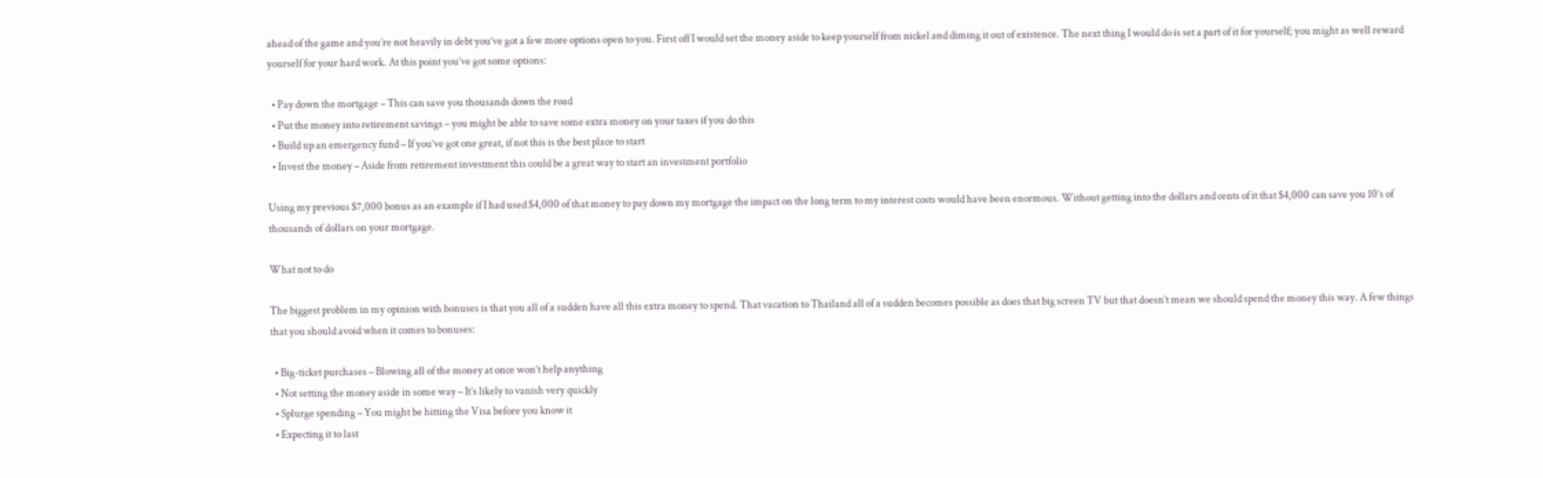ahead of the game and you’re not heavily in debt you’ve got a few more options open to you. First off I would set the money aside to keep yourself from nickel and diming it out of existence. The next thing I would do is set a part of it for yourself; you might as well reward yourself for your hard work. At this point you’ve got some options:

  • Pay down the mortgage – This can save you thousands down the road
  • Put the money into retirement savings – you might be able to save some extra money on your taxes if you do this
  • Build up an emergency fund – If you’ve got one great, if not this is the best place to start
  • Invest the money – Aside from retirement investment this could be a great way to start an investment portfolio

Using my previous $7,000 bonus as an example if I had used $4,000 of that money to pay down my mortgage the impact on the long term to my interest costs would have been enormous. Without getting into the dollars and cents of it that $4,000 can save you 10’s of thousands of dollars on your mortgage.

What not to do

The biggest problem in my opinion with bonuses is that you all of a sudden have all this extra money to spend. That vacation to Thailand all of a sudden becomes possible as does that big screen TV but that doesn’t mean we should spend the money this way. A few things that you should avoid when it comes to bonuses:

  • Big-ticket purchases – Blowing all of the money at once won’t help anything
  • Not setting the money aside in some way – It’s likely to vanish very quickly
  • Splurge spending – You might be hitting the Visa before you know it
  • Expecting it to last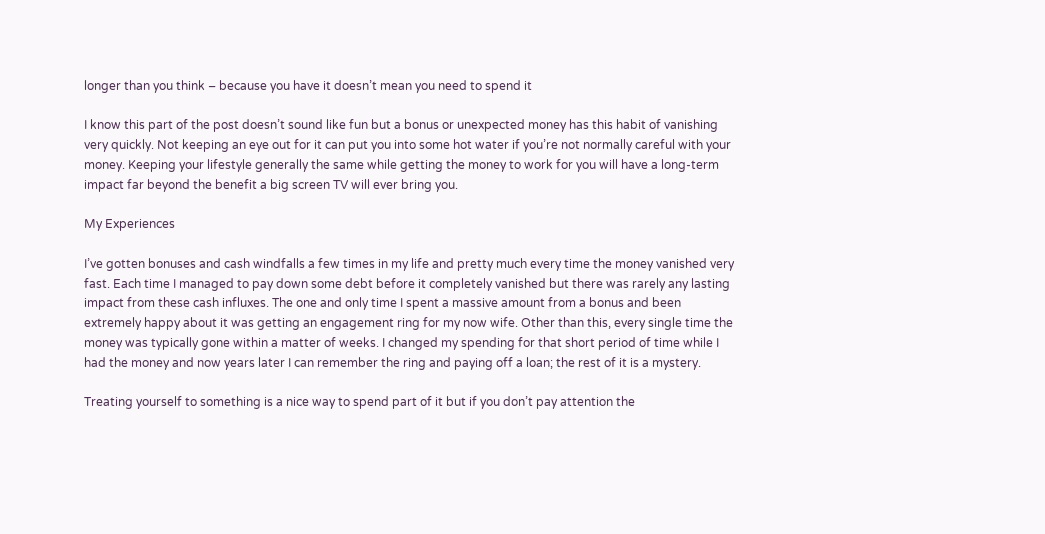longer than you think – because you have it doesn’t mean you need to spend it

I know this part of the post doesn’t sound like fun but a bonus or unexpected money has this habit of vanishing very quickly. Not keeping an eye out for it can put you into some hot water if you’re not normally careful with your money. Keeping your lifestyle generally the same while getting the money to work for you will have a long-term impact far beyond the benefit a big screen TV will ever bring you.

My Experiences

I’ve gotten bonuses and cash windfalls a few times in my life and pretty much every time the money vanished very fast. Each time I managed to pay down some debt before it completely vanished but there was rarely any lasting impact from these cash influxes. The one and only time I spent a massive amount from a bonus and been extremely happy about it was getting an engagement ring for my now wife. Other than this, every single time the money was typically gone within a matter of weeks. I changed my spending for that short period of time while I had the money and now years later I can remember the ring and paying off a loan; the rest of it is a mystery.

Treating yourself to something is a nice way to spend part of it but if you don’t pay attention the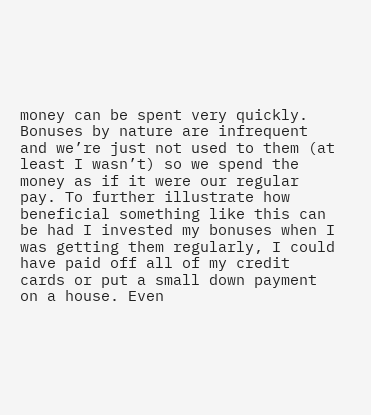money can be spent very quickly. Bonuses by nature are infrequent and we’re just not used to them (at least I wasn’t) so we spend the money as if it were our regular pay. To further illustrate how beneficial something like this can be had I invested my bonuses when I was getting them regularly, I could have paid off all of my credit cards or put a small down payment on a house. Even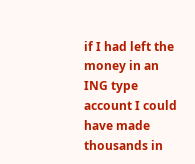if I had left the money in an ING type account I could have made thousands in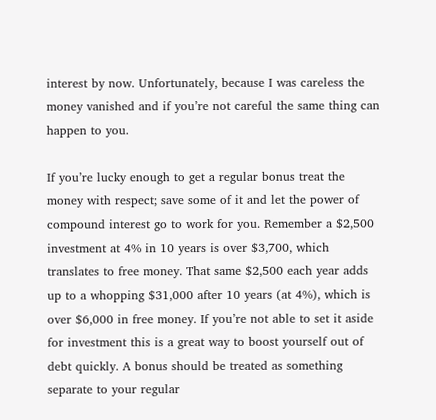interest by now. Unfortunately, because I was careless the money vanished and if you’re not careful the same thing can happen to you.

If you’re lucky enough to get a regular bonus treat the money with respect; save some of it and let the power of compound interest go to work for you. Remember a $2,500 investment at 4% in 10 years is over $3,700, which translates to free money. That same $2,500 each year adds up to a whopping $31,000 after 10 years (at 4%), which is over $6,000 in free money. If you’re not able to set it aside for investment this is a great way to boost yourself out of debt quickly. A bonus should be treated as something separate to your regular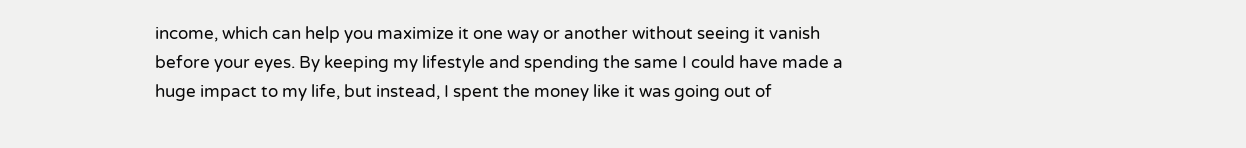income, which can help you maximize it one way or another without seeing it vanish before your eyes. By keeping my lifestyle and spending the same I could have made a huge impact to my life, but instead, I spent the money like it was going out of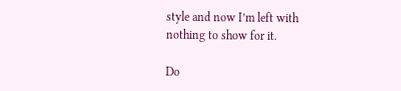style and now I’m left with nothing to show for it.

Do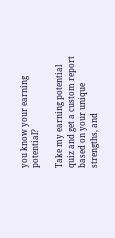you know your earning potential?

Take my earning potential quiz and get a custom report based on your unique strengths, and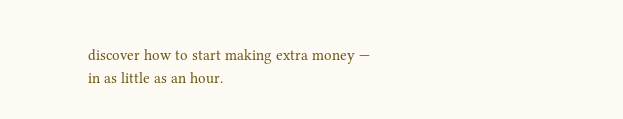discover how to start making extra money — in as little as an hour.